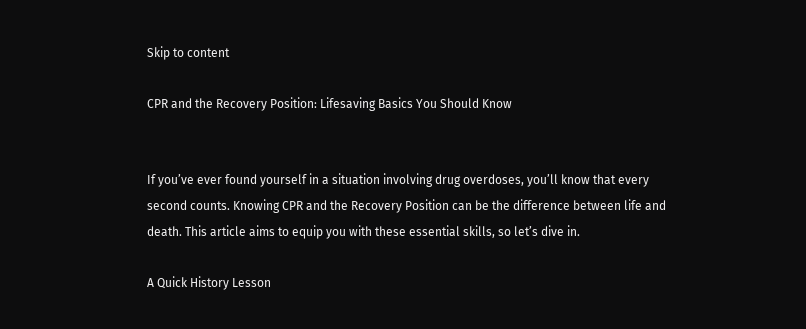Skip to content

CPR and the Recovery Position: Lifesaving Basics You Should Know


If you’ve ever found yourself in a situation involving drug overdoses, you’ll know that every second counts. Knowing CPR and the Recovery Position can be the difference between life and death. This article aims to equip you with these essential skills, so let’s dive in.

A Quick History Lesson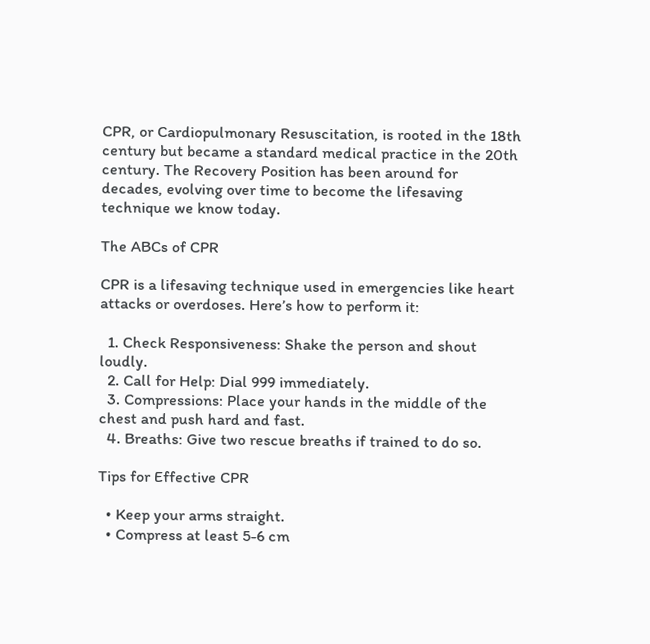CPR, or Cardiopulmonary Resuscitation, is rooted in the 18th century but became a standard medical practice in the 20th century. The Recovery Position has been around for decades, evolving over time to become the lifesaving technique we know today.

The ABCs of CPR

CPR is a lifesaving technique used in emergencies like heart attacks or overdoses. Here’s how to perform it:

  1. Check Responsiveness: Shake the person and shout loudly.
  2. Call for Help: Dial 999 immediately.
  3. Compressions: Place your hands in the middle of the chest and push hard and fast.
  4. Breaths: Give two rescue breaths if trained to do so.

Tips for Effective CPR

  • Keep your arms straight.
  • Compress at least 5-6 cm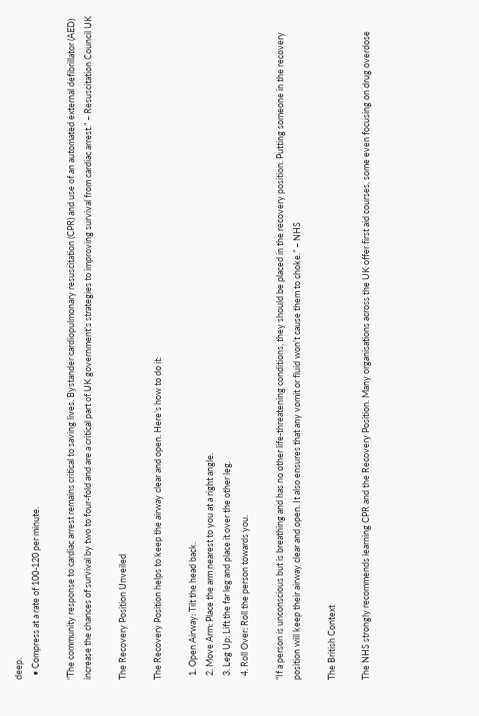deep.
  • Compress at a rate of 100-120 per minute.

“The community response to cardiac arrest remains critical to saving lives. Bystander cardiopulmonary resuscitation (CPR) and use of an automated external defibrillator (AED) increase the chances of survival by two to four-fold and are a critical part of UK government’s strategies to improving survival from cardiac arrest.” – Resuscitation Council UK

The Recovery Position Unveiled

The Recovery Position helps to keep the airway clear and open. Here’s how to do it:

  1. Open Airway: Tilt the head back.
  2. Move Arm: Place the arm nearest to you at a right angle.
  3. Leg Up: Lift the far leg and place it over the other leg.
  4. Roll Over: Roll the person towards you.

“If a person is unconscious but is breathing and has no other life-threatening conditions, they should be placed in the recovery position. Putting someone in the recovery position will keep their airway clear and open. It also ensures that any vomit or fluid won’t cause them to choke.” – NHS

The British Context

The NHS strongly recommends learning CPR and the Recovery Position. Many organisations across the UK offer first aid courses, some even focusing on drug overdose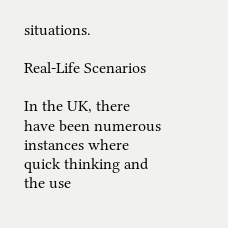situations.

Real-Life Scenarios

In the UK, there have been numerous instances where quick thinking and the use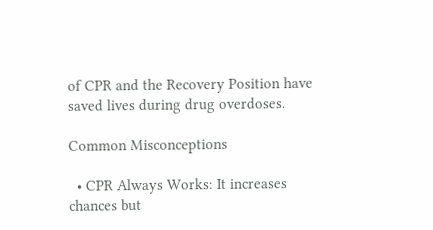of CPR and the Recovery Position have saved lives during drug overdoses.

Common Misconceptions

  • CPR Always Works: It increases chances but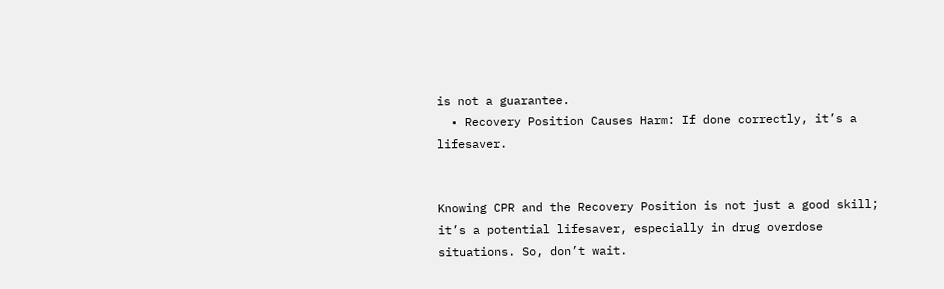is not a guarantee.
  • Recovery Position Causes Harm: If done correctly, it’s a lifesaver.


Knowing CPR and the Recovery Position is not just a good skill; it’s a potential lifesaver, especially in drug overdose situations. So, don’t wait.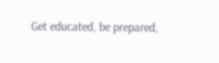Get educated, be prepared,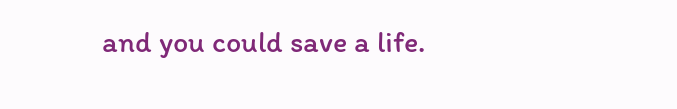and you could save a life.